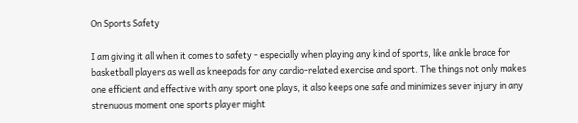On Sports Safety

I am giving it all when it comes to safety - especially when playing any kind of sports, like ankle brace for basketball players as well as kneepads for any cardio-related exercise and sport. The things not only makes one efficient and effective with any sport one plays, it also keeps one safe and minimizes sever injury in any strenuous moment one sports player might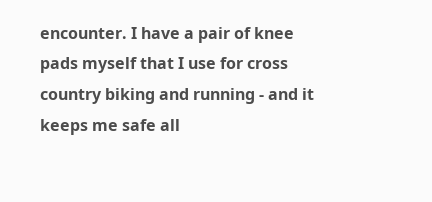encounter. I have a pair of knee pads myself that I use for cross country biking and running - and it keeps me safe all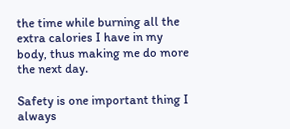the time while burning all the extra calories I have in my body, thus making me do more the next day.

Safety is one important thing I always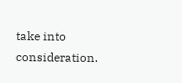take into consideration.